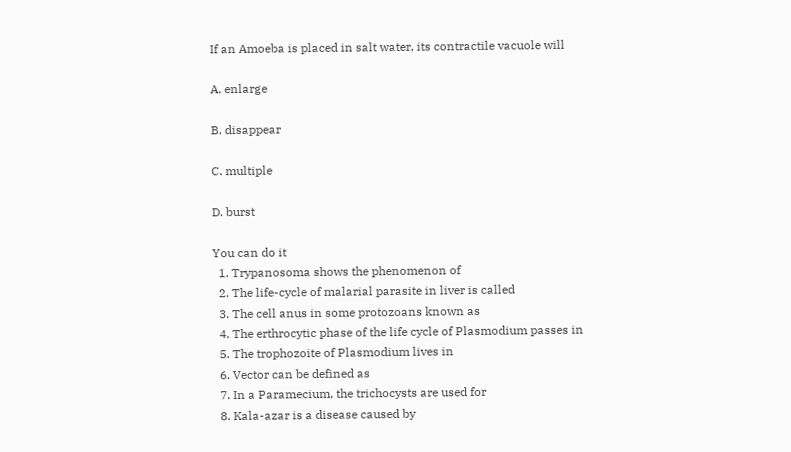If an Amoeba is placed in salt water, its contractile vacuole will

A. enlarge

B. disappear

C. multiple

D. burst

You can do it
  1. Trypanosoma shows the phenomenon of
  2. The life-cycle of malarial parasite in liver is called
  3. The cell anus in some protozoans known as
  4. The erthrocytic phase of the life cycle of Plasmodium passes in
  5. The trophozoite of Plasmodium lives in
  6. Vector can be defined as
  7. In a Paramecium, the trichocysts are used for
  8. Kala-azar is a disease caused by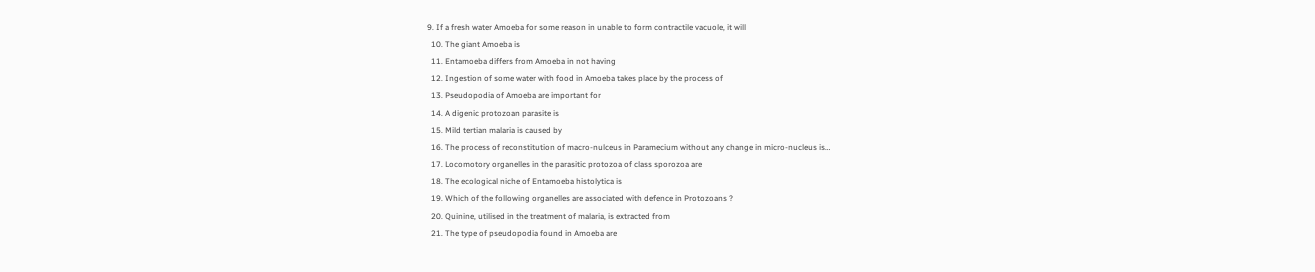9. If a fresh water Amoeba for some reason in unable to form contractile vacuole, it will
  10. The giant Amoeba is
  11. Entamoeba differs from Amoeba in not having
  12. Ingestion of some water with food in Amoeba takes place by the process of
  13. Pseudopodia of Amoeba are important for
  14. A digenic protozoan parasite is
  15. Mild tertian malaria is caused by
  16. The process of reconstitution of macro-nulceus in Paramecium without any change in micro-nucleus is…
  17. Locomotory organelles in the parasitic protozoa of class sporozoa are
  18. The ecological niche of Entamoeba histolytica is
  19. Which of the following organelles are associated with defence in Protozoans ?
  20. Quinine, utilised in the treatment of malaria, is extracted from
  21. The type of pseudopodia found in Amoeba are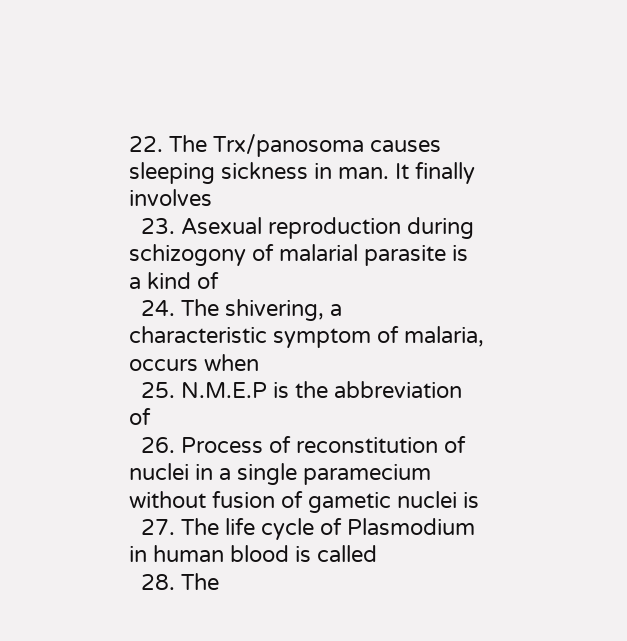22. The Trx/panosoma causes sleeping sickness in man. It finally involves
  23. Asexual reproduction during schizogony of malarial parasite is a kind of
  24. The shivering, a characteristic symptom of malaria, occurs when
  25. N.M.E.P is the abbreviation of
  26. Process of reconstitution of nuclei in a single paramecium without fusion of gametic nuclei is
  27. The life cycle of Plasmodium in human blood is called
  28. The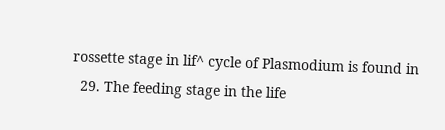rossette stage in lif^ cycle of Plasmodium is found in
  29. The feeding stage in the life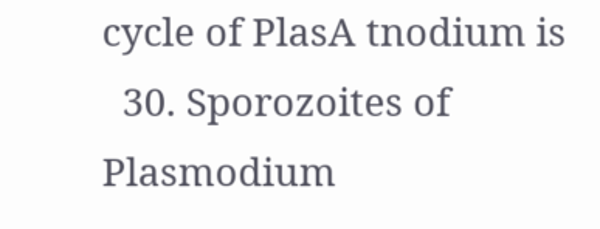cycle of PlasA tnodium is
  30. Sporozoites of Plasmodium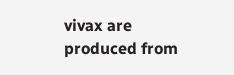vivax are produced from